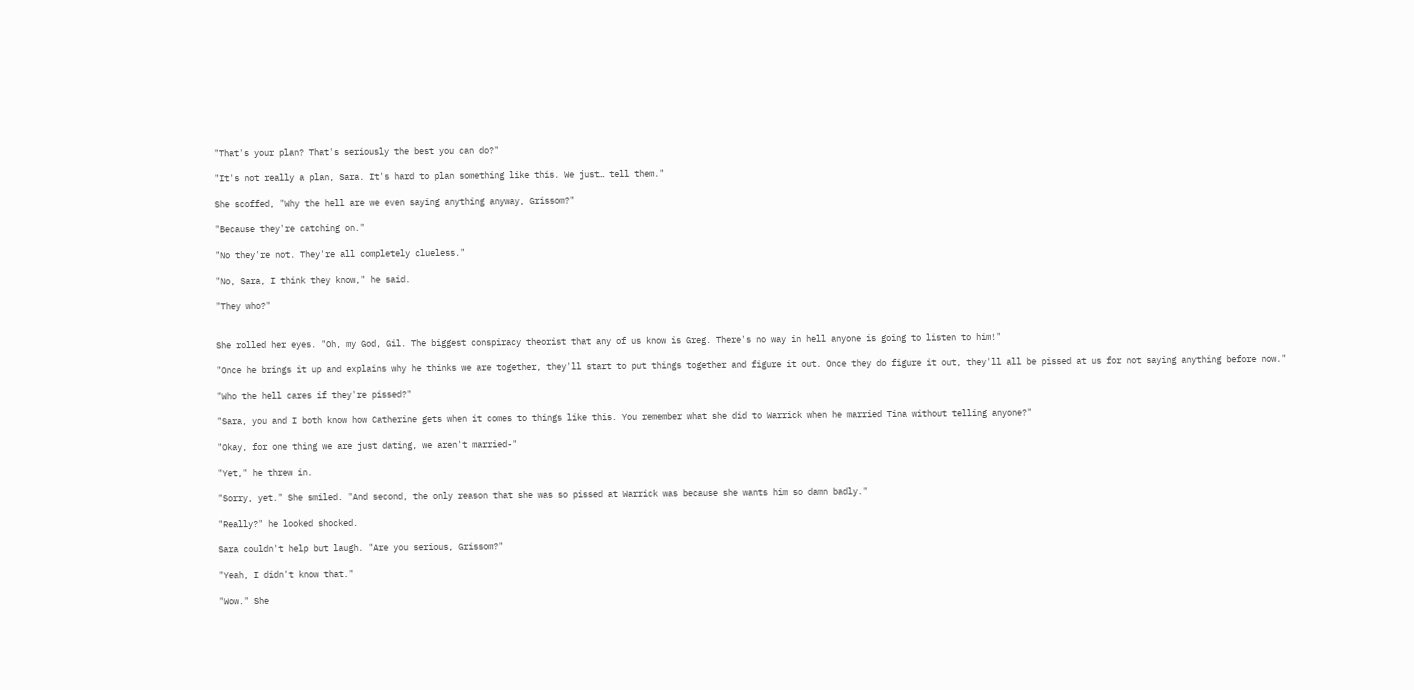"That's your plan? That's seriously the best you can do?"

"It's not really a plan, Sara. It's hard to plan something like this. We just… tell them."

She scoffed, "Why the hell are we even saying anything anyway, Grissom?"

"Because they're catching on."

"No they're not. They're all completely clueless."

"No, Sara, I think they know," he said.

"They who?"


She rolled her eyes. "Oh, my God, Gil. The biggest conspiracy theorist that any of us know is Greg. There's no way in hell anyone is going to listen to him!"

"Once he brings it up and explains why he thinks we are together, they'll start to put things together and figure it out. Once they do figure it out, they'll all be pissed at us for not saying anything before now."

"Who the hell cares if they're pissed?"

"Sara, you and I both know how Catherine gets when it comes to things like this. You remember what she did to Warrick when he married Tina without telling anyone?"

"Okay, for one thing we are just dating, we aren't married-"

"Yet," he threw in.

"Sorry, yet." She smiled. "And second, the only reason that she was so pissed at Warrick was because she wants him so damn badly."

"Really?" he looked shocked.

Sara couldn't help but laugh. "Are you serious, Grissom?"

"Yeah, I didn't know that."

"Wow." She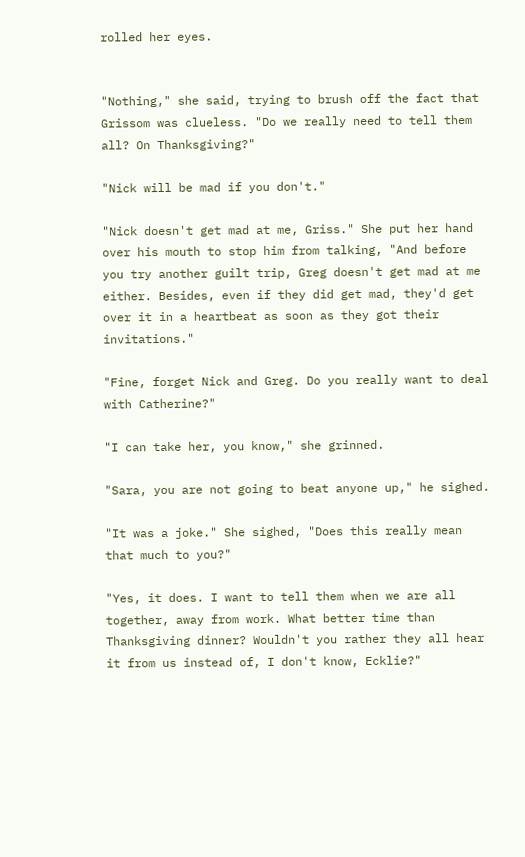rolled her eyes.


"Nothing," she said, trying to brush off the fact that Grissom was clueless. "Do we really need to tell them all? On Thanksgiving?"

"Nick will be mad if you don't."

"Nick doesn't get mad at me, Griss." She put her hand over his mouth to stop him from talking, "And before you try another guilt trip, Greg doesn't get mad at me either. Besides, even if they did get mad, they'd get over it in a heartbeat as soon as they got their invitations."

"Fine, forget Nick and Greg. Do you really want to deal with Catherine?"

"I can take her, you know," she grinned.

"Sara, you are not going to beat anyone up," he sighed.

"It was a joke." She sighed, "Does this really mean that much to you?"

"Yes, it does. I want to tell them when we are all together, away from work. What better time than Thanksgiving dinner? Wouldn't you rather they all hear it from us instead of, I don't know, Ecklie?"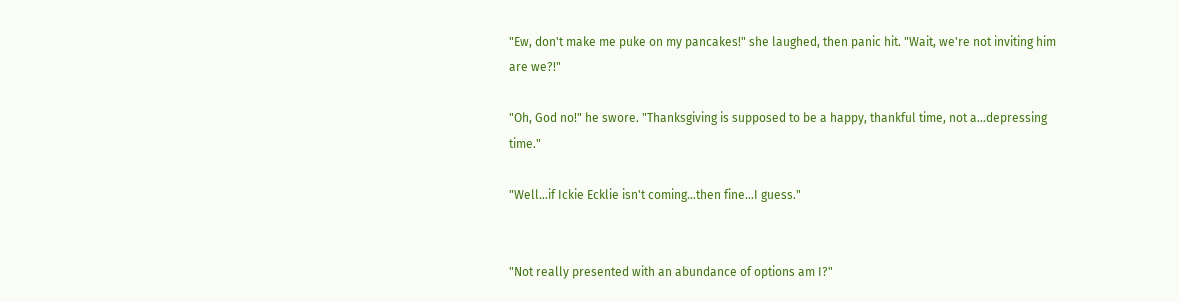"Ew, don't make me puke on my pancakes!" she laughed, then panic hit. "Wait, we're not inviting him are we?!"

"Oh, God no!" he swore. "Thanksgiving is supposed to be a happy, thankful time, not a…depressing time."

"Well…if Ickie Ecklie isn't coming…then fine…I guess."


"Not really presented with an abundance of options am I?"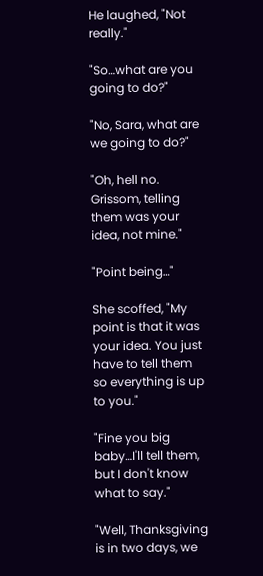He laughed, "Not really."

"So…what are you going to do?"

"No, Sara, what are we going to do?"

"Oh, hell no. Grissom, telling them was your idea, not mine."

"Point being…"

She scoffed, "My point is that it was your idea. You just have to tell them so everything is up to you."

"Fine you big baby…I'll tell them, but I don't know what to say."

"Well, Thanksgiving is in two days, we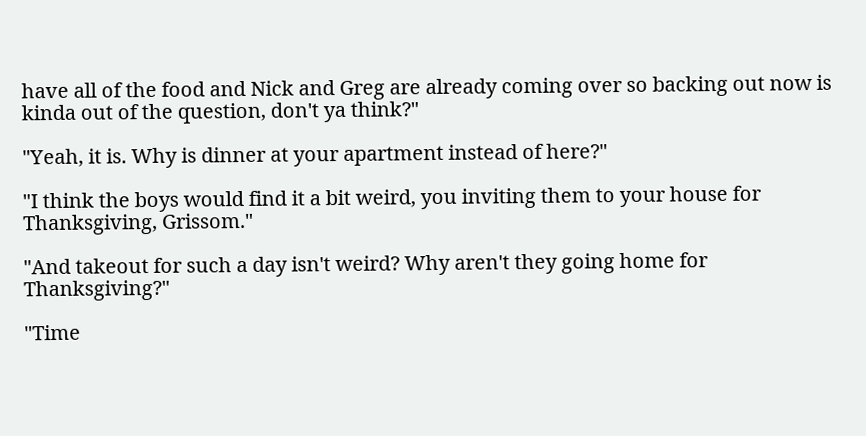have all of the food and Nick and Greg are already coming over so backing out now is kinda out of the question, don't ya think?"

"Yeah, it is. Why is dinner at your apartment instead of here?"

"I think the boys would find it a bit weird, you inviting them to your house for Thanksgiving, Grissom."

"And takeout for such a day isn't weird? Why aren't they going home for Thanksgiving?"

"Time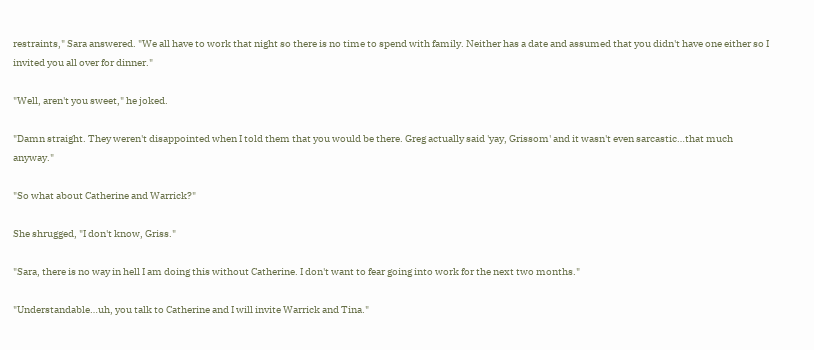restraints," Sara answered. "We all have to work that night so there is no time to spend with family. Neither has a date and assumed that you didn't have one either so I invited you all over for dinner."

"Well, aren't you sweet," he joked.

"Damn straight. They weren't disappointed when I told them that you would be there. Greg actually said 'yay, Grissom' and it wasn't even sarcastic…that much anyway."

"So what about Catherine and Warrick?"

She shrugged, "I don't know, Griss."

"Sara, there is no way in hell I am doing this without Catherine. I don't want to fear going into work for the next two months."

"Understandable…uh, you talk to Catherine and I will invite Warrick and Tina."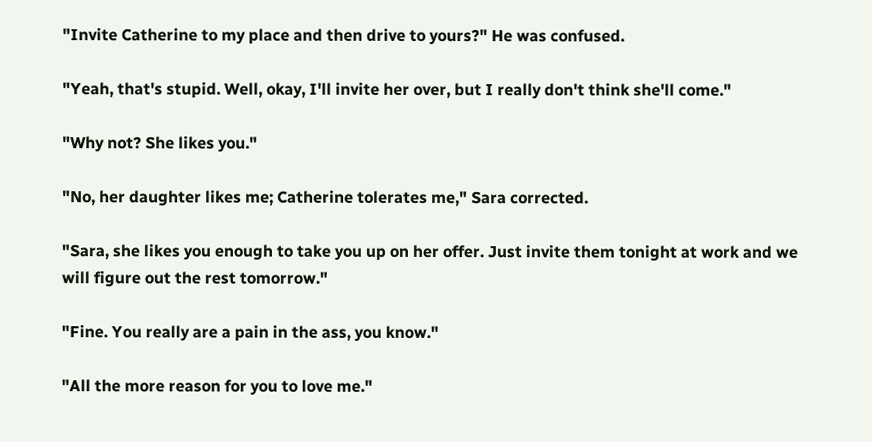"Invite Catherine to my place and then drive to yours?" He was confused.

"Yeah, that's stupid. Well, okay, I'll invite her over, but I really don't think she'll come."

"Why not? She likes you."

"No, her daughter likes me; Catherine tolerates me," Sara corrected.

"Sara, she likes you enough to take you up on her offer. Just invite them tonight at work and we will figure out the rest tomorrow."

"Fine. You really are a pain in the ass, you know."

"All the more reason for you to love me."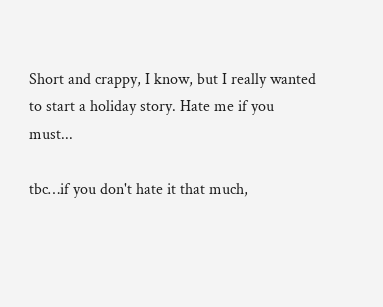Short and crappy, I know, but I really wanted to start a holiday story. Hate me if you must...

tbc…if you don't hate it that much,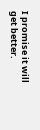I promise it will get better.